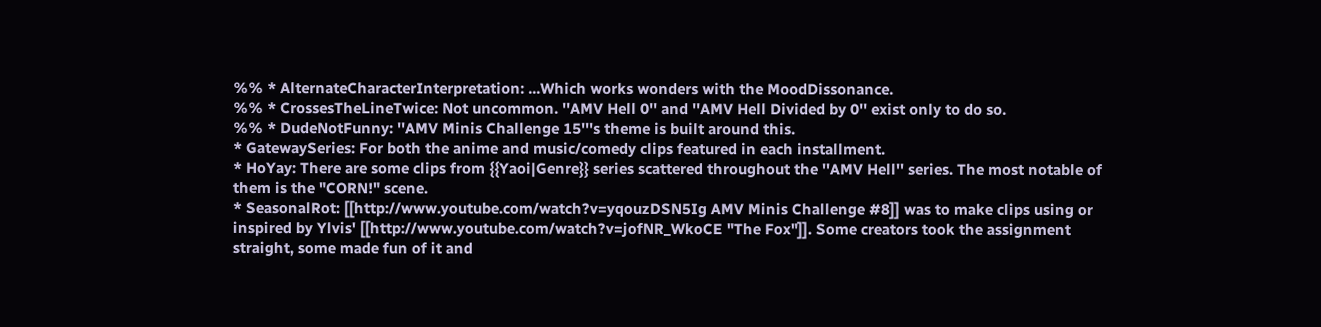%% * AlternateCharacterInterpretation: ...Which works wonders with the MoodDissonance.
%% * CrossesTheLineTwice: Not uncommon. ''AMV Hell 0'' and ''AMV Hell Divided by 0'' exist only to do so.
%% * DudeNotFunny: ''AMV Minis Challenge 15'''s theme is built around this.
* GatewaySeries: For both the anime and music/comedy clips featured in each installment.
* HoYay: There are some clips from {{Yaoi|Genre}} series scattered throughout the ''AMV Hell'' series. The most notable of them is the "CORN!" scene.
* SeasonalRot: [[http://www.youtube.com/watch?v=yqouzDSN5Ig AMV Minis Challenge #8]] was to make clips using or inspired by Ylvis' [[http://www.youtube.com/watch?v=jofNR_WkoCE "The Fox"]]. Some creators took the assignment straight, some made fun of it and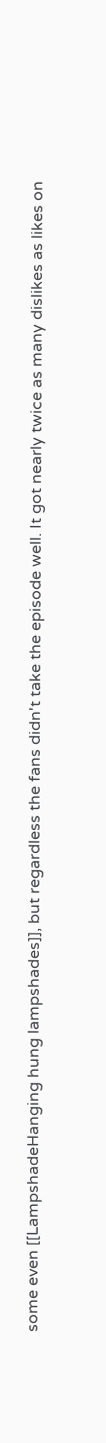some even [[LampshadeHanging hung lampshades]], but regardless the fans didn't take the episode well. It got nearly twice as many dislikes as likes on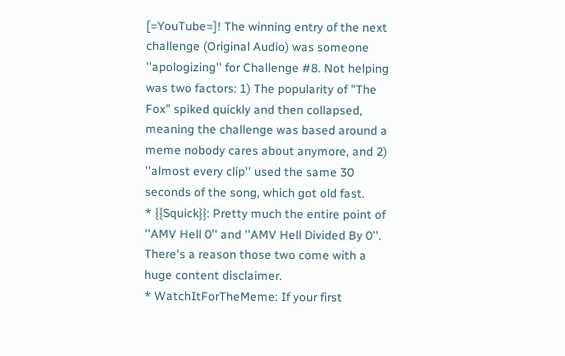[=YouTube=]! The winning entry of the next challenge (Original Audio) was someone ''apologizing'' for Challenge #8. Not helping was two factors: 1) The popularity of "The Fox" spiked quickly and then collapsed, meaning the challenge was based around a meme nobody cares about anymore, and 2) ''almost every clip'' used the same 30 seconds of the song, which got old fast.
* {{Squick}}: Pretty much the entire point of ''AMV Hell 0'' and ''AMV Hell Divided By 0''. There's a reason those two come with a huge content disclaimer.
* WatchItForTheMeme: If your first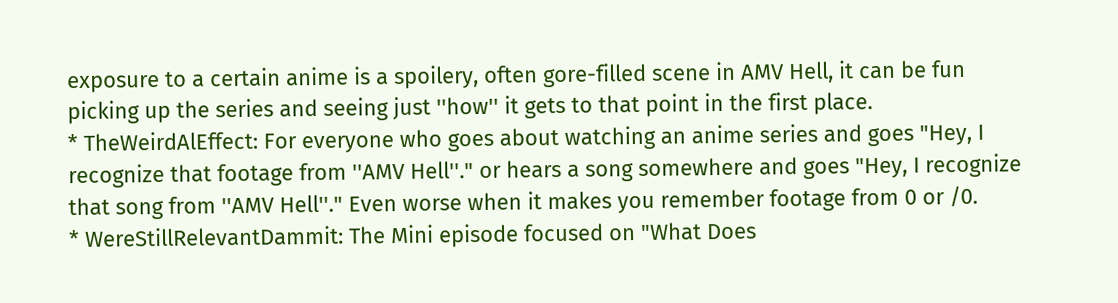exposure to a certain anime is a spoilery, often gore-filled scene in AMV Hell, it can be fun picking up the series and seeing just ''how'' it gets to that point in the first place.
* TheWeirdAlEffect: For everyone who goes about watching an anime series and goes "Hey, I recognize that footage from ''AMV Hell''." or hears a song somewhere and goes "Hey, I recognize that song from ''AMV Hell''." Even worse when it makes you remember footage from 0 or /0.
* WereStillRelevantDammit: The Mini episode focused on "What Does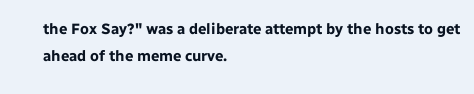the Fox Say?" was a deliberate attempt by the hosts to get ahead of the meme curve.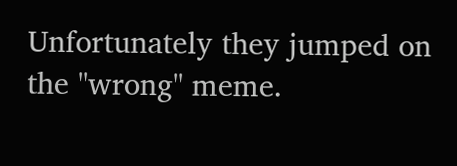Unfortunately they jumped on the ''wrong'' meme.